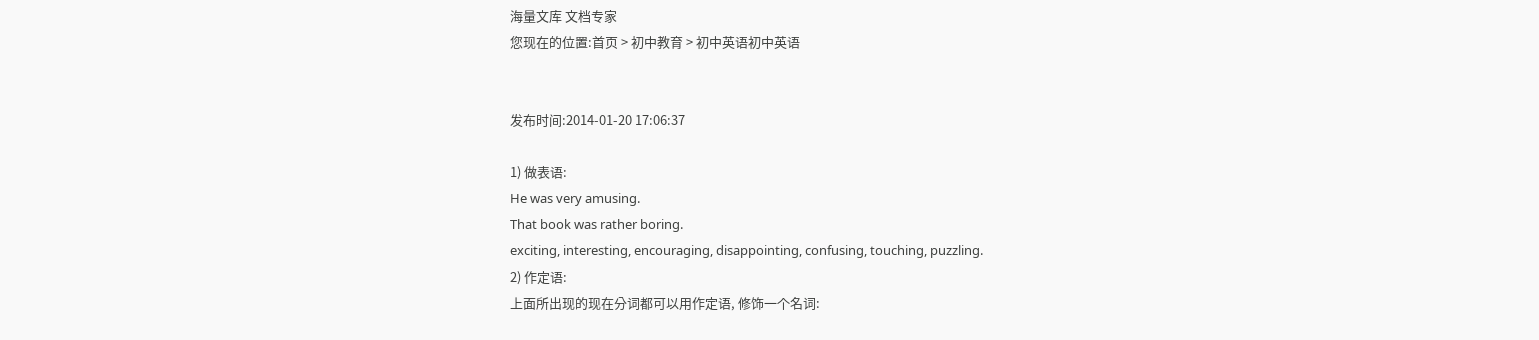海量文库 文档专家
您现在的位置:首页 > 初中教育 > 初中英语初中英语


发布时间:2014-01-20 17:06:37

1) 做表语:
He was very amusing.
That book was rather boring.
exciting, interesting, encouraging, disappointing, confusing, touching, puzzling.
2) 作定语:
上面所出现的现在分词都可以用作定语, 修饰一个名词: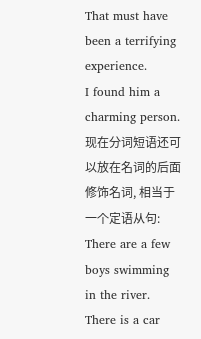That must have been a terrifying experience.
I found him a charming person.
现在分词短语还可以放在名词的后面修饰名词, 相当于一个定语从句:
There are a few boys swimming in the river.
There is a car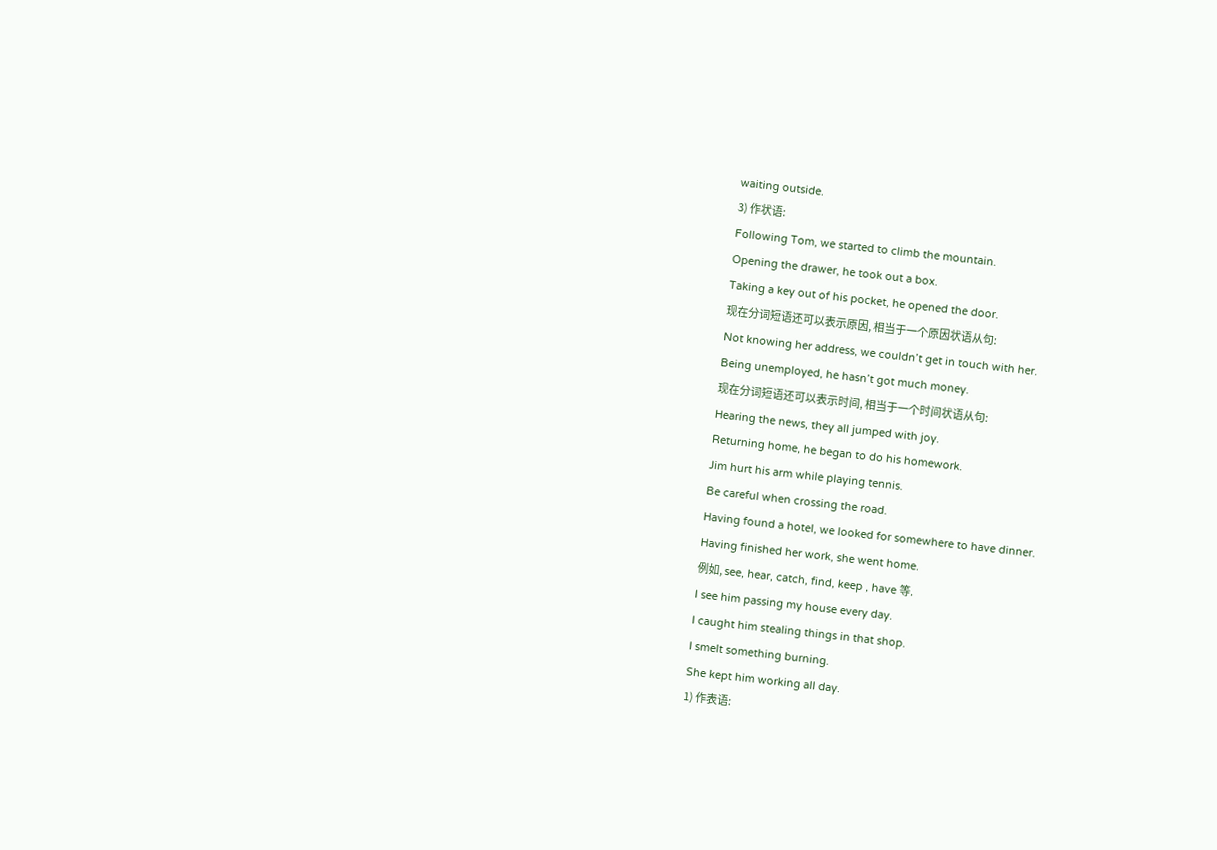waiting outside.
3) 作状语:
Following Tom, we started to climb the mountain.
Opening the drawer, he took out a box.
Taking a key out of his pocket, he opened the door.
现在分词短语还可以表示原因, 相当于一个原因状语从句:
Not knowing her address, we couldn’t get in touch with her.
Being unemployed, he hasn’t got much money.
现在分词短语还可以表示时间, 相当于一个时间状语从句:
Hearing the news, they all jumped with joy.
Returning home, he began to do his homework.
Jim hurt his arm while playing tennis.
Be careful when crossing the road.
Having found a hotel, we looked for somewhere to have dinner.
Having finished her work, she went home.
例如, see, hear, catch, find, keep , have 等.
I see him passing my house every day.
I caught him stealing things in that shop.
I smelt something burning.
She kept him working all day.
1) 作表语: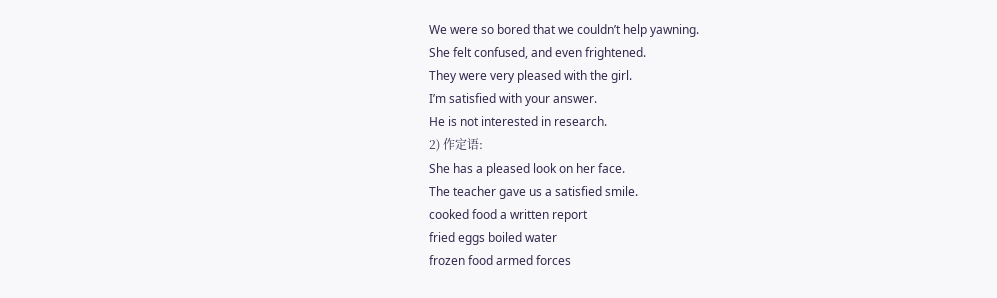We were so bored that we couldn’t help yawning.
She felt confused, and even frightened.
They were very pleased with the girl.
I’m satisfied with your answer.
He is not interested in research.
2) 作定语:
She has a pleased look on her face.
The teacher gave us a satisfied smile.
cooked food a written report
fried eggs boiled water
frozen food armed forces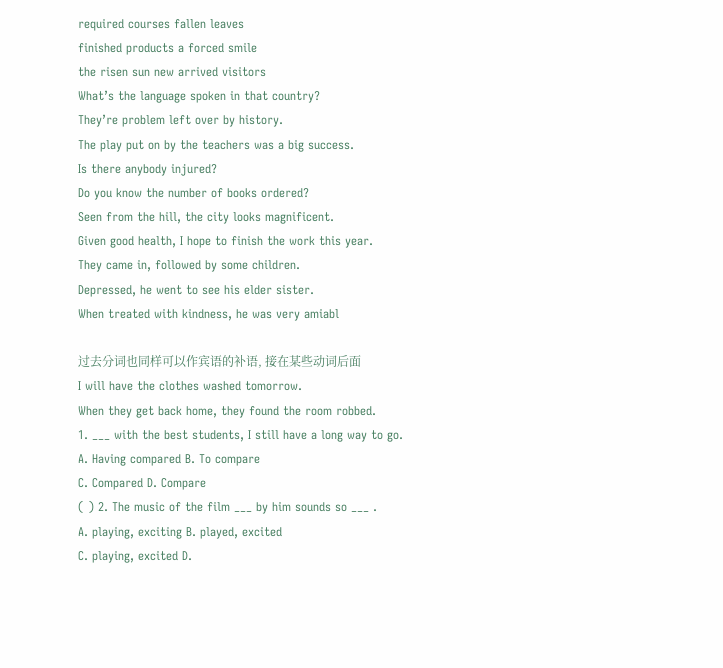required courses fallen leaves
finished products a forced smile
the risen sun new arrived visitors
What’s the language spoken in that country?
They’re problem left over by history.
The play put on by the teachers was a big success.
Is there anybody injured?
Do you know the number of books ordered?
Seen from the hill, the city looks magnificent.
Given good health, I hope to finish the work this year.
They came in, followed by some children.
Depressed, he went to see his elder sister.
When treated with kindness, he was very amiabl

过去分词也同样可以作宾语的补语, 接在某些动词后面
I will have the clothes washed tomorrow.
When they get back home, they found the room robbed.
1. ___ with the best students, I still have a long way to go.
A. Having compared B. To compare
C. Compared D. Compare
( ) 2. The music of the film ___ by him sounds so ___ .
A. playing, exciting B. played, excited
C. playing, excited D.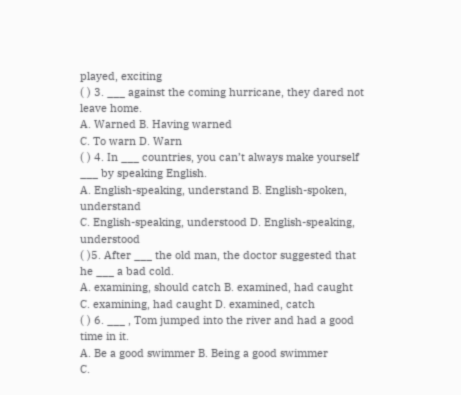played, exciting
( ) 3. ___ against the coming hurricane, they dared not leave home.
A. Warned B. Having warned
C. To warn D. Warn
( ) 4. In ___ countries, you can’t always make yourself ___ by speaking English.
A. English-speaking, understand B. English-spoken, understand
C. English-speaking, understood D. English-speaking, understood
( )5. After ___ the old man, the doctor suggested that he ___ a bad cold.
A. examining, should catch B. examined, had caught
C. examining, had caught D. examined, catch
( ) 6. ___ , Tom jumped into the river and had a good time in it.
A. Be a good swimmer B. Being a good swimmer
C.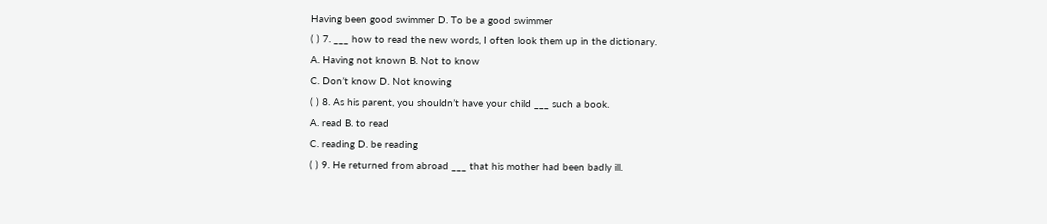Having been good swimmer D. To be a good swimmer
( ) 7. ___ how to read the new words, I often look them up in the dictionary.
A. Having not known B. Not to know
C. Don’t know D. Not knowing
( ) 8. As his parent, you shouldn’t have your child ___ such a book.
A. read B. to read
C. reading D. be reading
( ) 9. He returned from abroad ___ that his mother had been badly ill.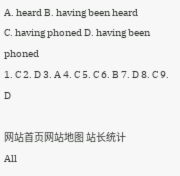A. heard B. having been heard
C. having phoned D. having been phoned
1. C 2. D 3. A 4. C 5. C 6. B 7. D 8. C 9. D

网站首页网站地图 站长统计
All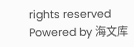rights reserved Powered by 海文库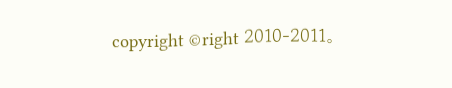copyright ©right 2010-2011。